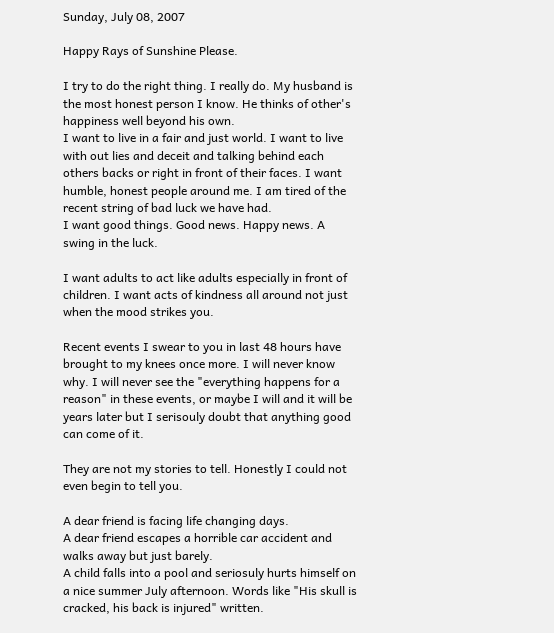Sunday, July 08, 2007

Happy Rays of Sunshine Please.

I try to do the right thing. I really do. My husband is the most honest person I know. He thinks of other's happiness well beyond his own.
I want to live in a fair and just world. I want to live with out lies and deceit and talking behind each others backs or right in front of their faces. I want humble, honest people around me. I am tired of the recent string of bad luck we have had.
I want good things. Good news. Happy news. A swing in the luck.

I want adults to act like adults especially in front of children. I want acts of kindness all around not just when the mood strikes you.

Recent events I swear to you in last 48 hours have brought to my knees once more. I will never know why. I will never see the "everything happens for a reason" in these events, or maybe I will and it will be years later but I serisouly doubt that anything good can come of it.

They are not my stories to tell. Honestly I could not even begin to tell you.

A dear friend is facing life changing days.
A dear friend escapes a horrible car accident and walks away but just barely.
A child falls into a pool and seriosuly hurts himself on a nice summer July afternoon. Words like "His skull is cracked, his back is injured" written.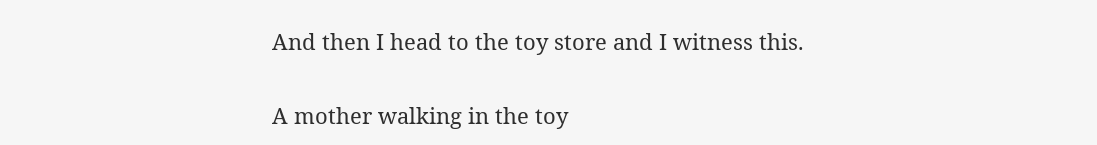And then I head to the toy store and I witness this.

A mother walking in the toy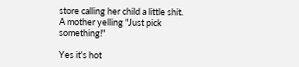store calling her child a little shit.
A mother yelling "Just pick something!"

Yes it's hot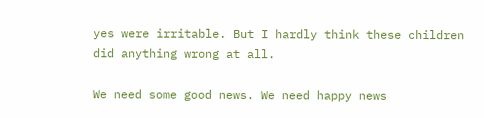yes were irritable. But I hardly think these children did anything wrong at all.

We need some good news. We need happy news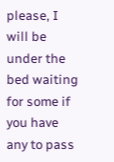please, I will be under the bed waiting for some if you have any to pass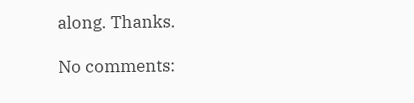along. Thanks.

No comments: